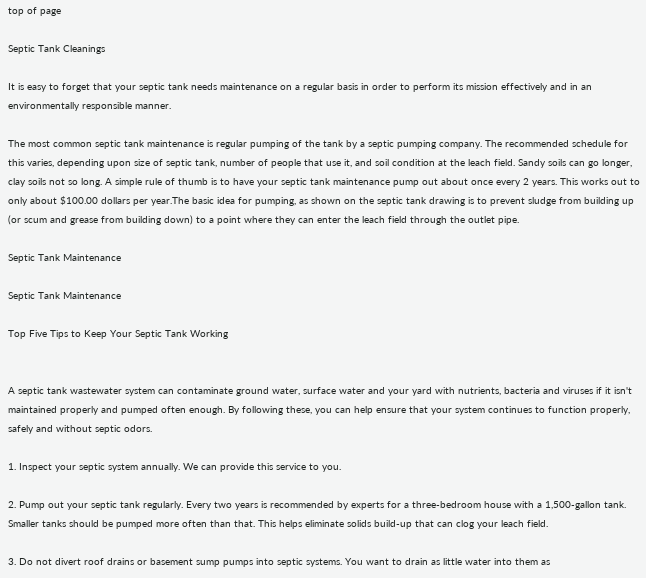top of page

Septic Tank Cleanings

It is easy to forget that your septic tank needs maintenance on a regular basis in order to perform its mission effectively and in an environmentally responsible manner.

The most common septic tank maintenance is regular pumping of the tank by a septic pumping company. The recommended schedule for this varies, depending upon size of septic tank, number of people that use it, and soil condition at the leach field. Sandy soils can go longer, clay soils not so long. A simple rule of thumb is to have your septic tank maintenance pump out about once every 2 years. This works out to only about $100.00 dollars per year.The basic idea for pumping, as shown on the septic tank drawing is to prevent sludge from building up (or scum and grease from building down) to a point where they can enter the leach field through the outlet pipe.

Septic Tank Maintenance

Septic Tank Maintenance

Top Five Tips to Keep Your Septic Tank Working


A septic tank wastewater system can contaminate ground water, surface water and your yard with nutrients, bacteria and viruses if it isn't maintained properly and pumped often enough. By following these, you can help ensure that your system continues to function properly, safely and without septic odors.

1. Inspect your septic system annually. We can provide this service to you.

2. Pump out your septic tank regularly. Every two years is recommended by experts for a three-bedroom house with a 1,500-gallon tank. Smaller tanks should be pumped more often than that. This helps eliminate solids build-up that can clog your leach field.

3. Do not divert roof drains or basement sump pumps into septic systems. You want to drain as little water into them as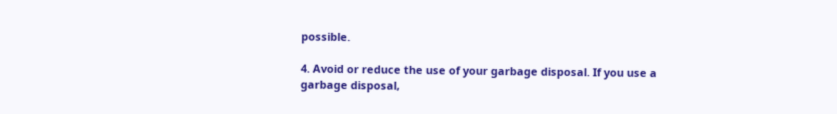possible.

4. Avoid or reduce the use of your garbage disposal. If you use a garbage disposal,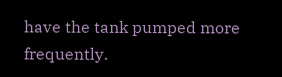have the tank pumped more frequently.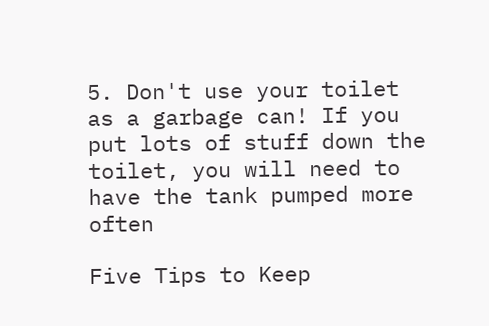5. Don't use your toilet as a garbage can! If you put lots of stuff down the toilet, you will need to have the tank pumped more often

Five Tips to Keep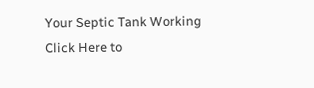Your Septic Tank Working
Click Here to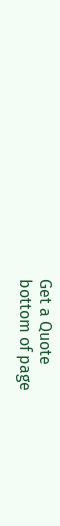Get a Quote
bottom of page